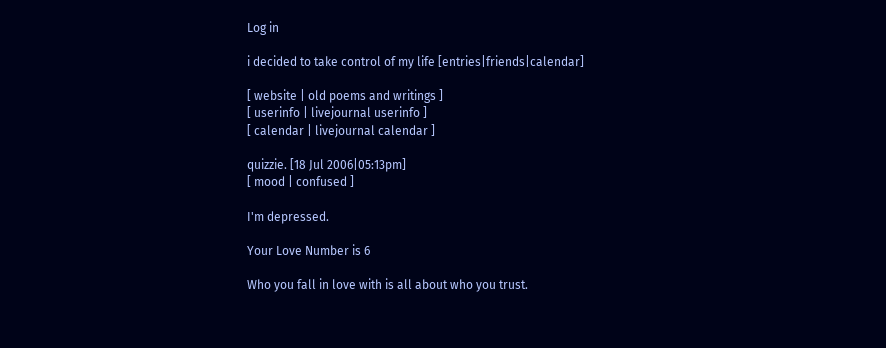Log in

i decided to take control of my life [entries|friends|calendar]

[ website | old poems and writings ]
[ userinfo | livejournal userinfo ]
[ calendar | livejournal calendar ]

quizzie. [18 Jul 2006|05:13pm]
[ mood | confused ]

I'm depressed.

Your Love Number is 6

Who you fall in love with is all about who you trust.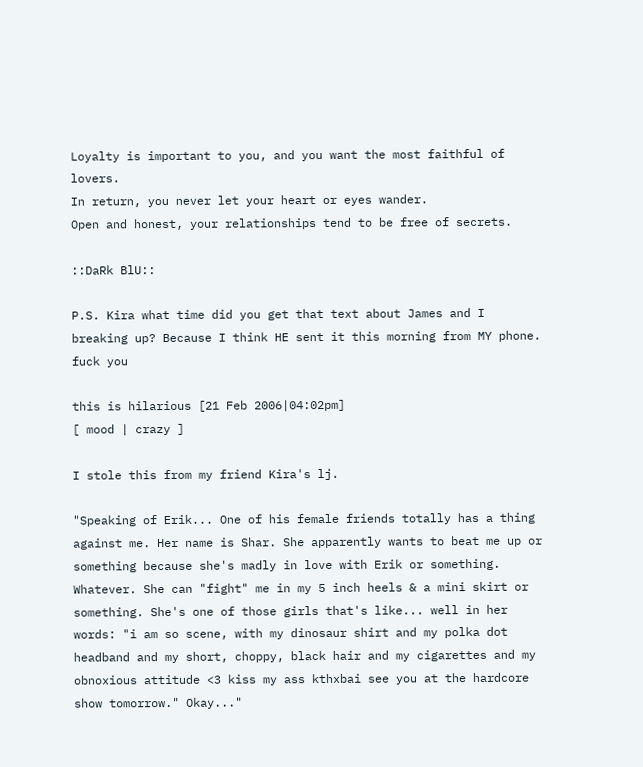Loyalty is important to you, and you want the most faithful of lovers.
In return, you never let your heart or eyes wander.
Open and honest, your relationships tend to be free of secrets.

::DaRk BlU::

P.S. Kira what time did you get that text about James and I breaking up? Because I think HE sent it this morning from MY phone.
fuck you

this is hilarious [21 Feb 2006|04:02pm]
[ mood | crazy ]

I stole this from my friend Kira's lj.

"Speaking of Erik... One of his female friends totally has a thing against me. Her name is Shar. She apparently wants to beat me up or something because she's madly in love with Erik or something. Whatever. She can "fight" me in my 5 inch heels & a mini skirt or something. She's one of those girls that's like... well in her words: "i am so scene, with my dinosaur shirt and my polka dot headband and my short, choppy, black hair and my cigarettes and my obnoxious attitude <3 kiss my ass kthxbai see you at the hardcore show tomorrow." Okay..."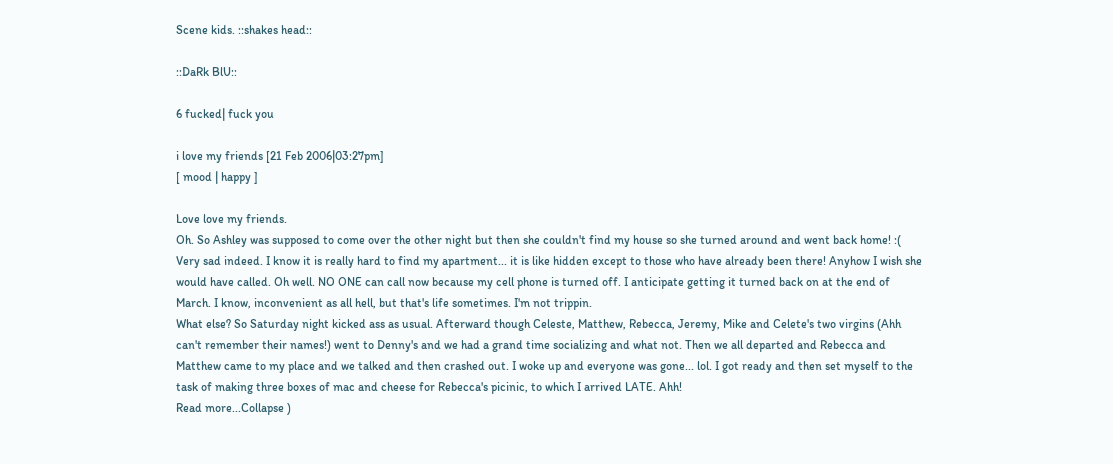Scene kids. ::shakes head::

::DaRk BlU::

6 fucked| fuck you

i love my friends [21 Feb 2006|03:27pm]
[ mood | happy ]

Love love my friends.
Oh. So Ashley was supposed to come over the other night but then she couldn't find my house so she turned around and went back home! :( Very sad indeed. I know it is really hard to find my apartment... it is like hidden except to those who have already been there! Anyhow I wish she would have called. Oh well. NO ONE can call now because my cell phone is turned off. I anticipate getting it turned back on at the end of March. I know, inconvenient as all hell, but that's life sometimes. I'm not trippin.
What else? So Saturday night kicked ass as usual. Afterward though Celeste, Matthew, Rebecca, Jeremy, Mike and Celete's two virgins (Ahh can't remember their names!) went to Denny's and we had a grand time socializing and what not. Then we all departed and Rebecca and Matthew came to my place and we talked and then crashed out. I woke up and everyone was gone... lol. I got ready and then set myself to the task of making three boxes of mac and cheese for Rebecca's picinic, to which I arrived LATE. Ahh!
Read more...Collapse )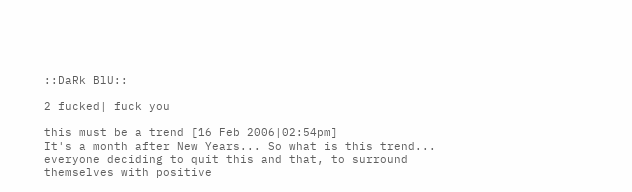::DaRk BlU::

2 fucked| fuck you

this must be a trend [16 Feb 2006|02:54pm]
It's a month after New Years... So what is this trend... everyone deciding to quit this and that, to surround themselves with positive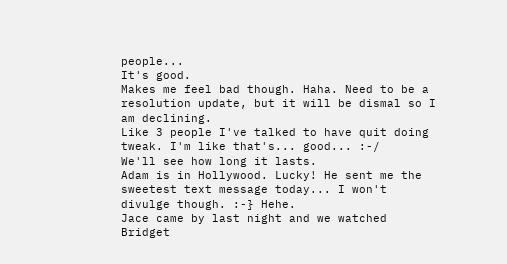people...
It's good.
Makes me feel bad though. Haha. Need to be a resolution update, but it will be dismal so I am declining.
Like 3 people I've talked to have quit doing tweak. I'm like that's... good... :-/
We'll see how long it lasts.
Adam is in Hollywood. Lucky! He sent me the sweetest text message today... I won't divulge though. :-} Hehe.
Jace came by last night and we watched Bridget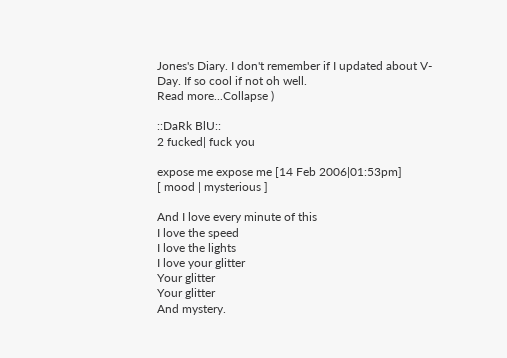Jones's Diary. I don't remember if I updated about V-Day. If so cool if not oh well.
Read more...Collapse )

::DaRk BlU::
2 fucked| fuck you

expose me expose me [14 Feb 2006|01:53pm]
[ mood | mysterious ]

And I love every minute of this
I love the speed
I love the lights
I love your glitter
Your glitter
Your glitter
And mystery.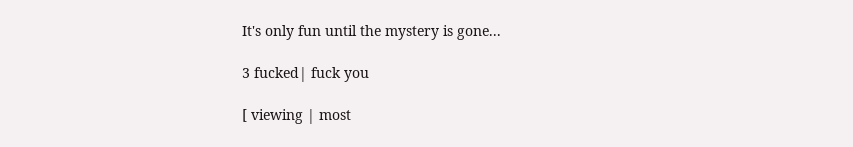It's only fun until the mystery is gone...

3 fucked| fuck you

[ viewing | most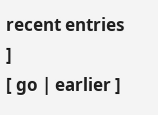recent entries ]
[ go | earlier ]